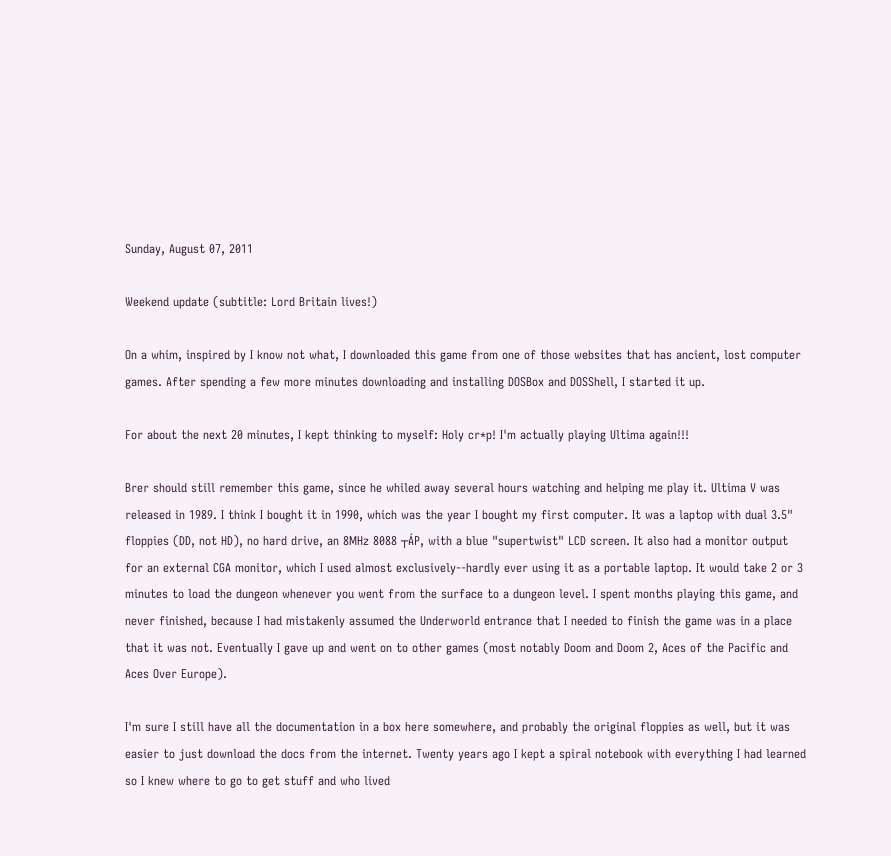Sunday, August 07, 2011

Weekend update (subtitle: Lord Britain lives!)

On a whim, inspired by I know not what, I downloaded this game from one of those websites that has ancient, lost computer games. After spending a few more minutes downloading and installing DOSBox and DOSShell, I started it up.

For about the next 20 minutes, I kept thinking to myself: Holy cr*p! I'm actually playing Ultima again!!!

Brer should still remember this game, since he whiled away several hours watching and helping me play it. Ultima V was released in 1989. I think I bought it in 1990, which was the year I bought my first computer. It was a laptop with dual 3.5" floppies (DD, not HD), no hard drive, an 8MHz 8088 ┬ÁP, with a blue "supertwist" LCD screen. It also had a monitor output for an external CGA monitor, which I used almost exclusively--hardly ever using it as a portable laptop. It would take 2 or 3 minutes to load the dungeon whenever you went from the surface to a dungeon level. I spent months playing this game, and never finished, because I had mistakenly assumed the Underworld entrance that I needed to finish the game was in a place that it was not. Eventually I gave up and went on to other games (most notably Doom and Doom 2, Aces of the Pacific and Aces Over Europe).

I'm sure I still have all the documentation in a box here somewhere, and probably the original floppies as well, but it was easier to just download the docs from the internet. Twenty years ago I kept a spiral notebook with everything I had learned so I knew where to go to get stuff and who lived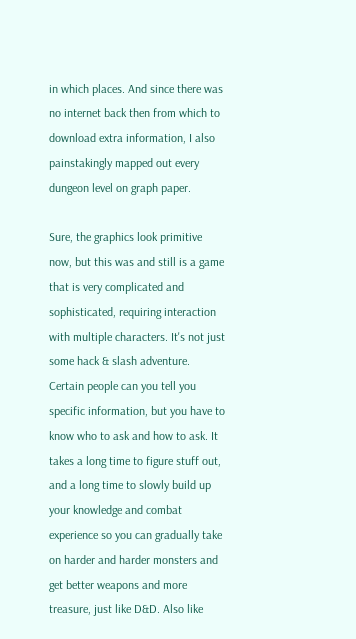in which places. And since there was no internet back then from which to download extra information, I also painstakingly mapped out every dungeon level on graph paper.

Sure, the graphics look primitive now, but this was and still is a game that is very complicated and sophisticated, requiring interaction with multiple characters. It's not just some hack & slash adventure. Certain people can you tell you specific information, but you have to know who to ask and how to ask. It takes a long time to figure stuff out, and a long time to slowly build up your knowledge and combat experience so you can gradually take on harder and harder monsters and get better weapons and more treasure, just like D&D. Also like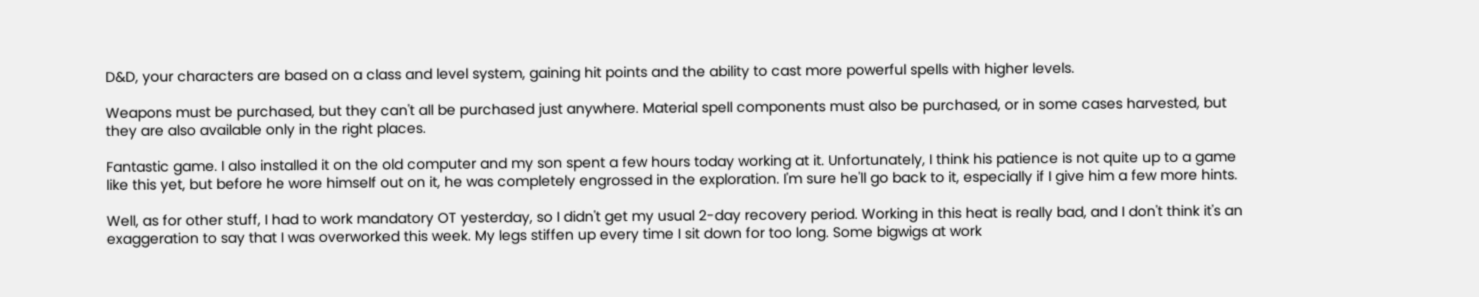D&D, your characters are based on a class and level system, gaining hit points and the ability to cast more powerful spells with higher levels.

Weapons must be purchased, but they can't all be purchased just anywhere. Material spell components must also be purchased, or in some cases harvested, but they are also available only in the right places.

Fantastic game. I also installed it on the old computer and my son spent a few hours today working at it. Unfortunately, I think his patience is not quite up to a game like this yet, but before he wore himself out on it, he was completely engrossed in the exploration. I'm sure he'll go back to it, especially if I give him a few more hints.

Well, as for other stuff, I had to work mandatory OT yesterday, so I didn't get my usual 2-day recovery period. Working in this heat is really bad, and I don't think it's an exaggeration to say that I was overworked this week. My legs stiffen up every time I sit down for too long. Some bigwigs at work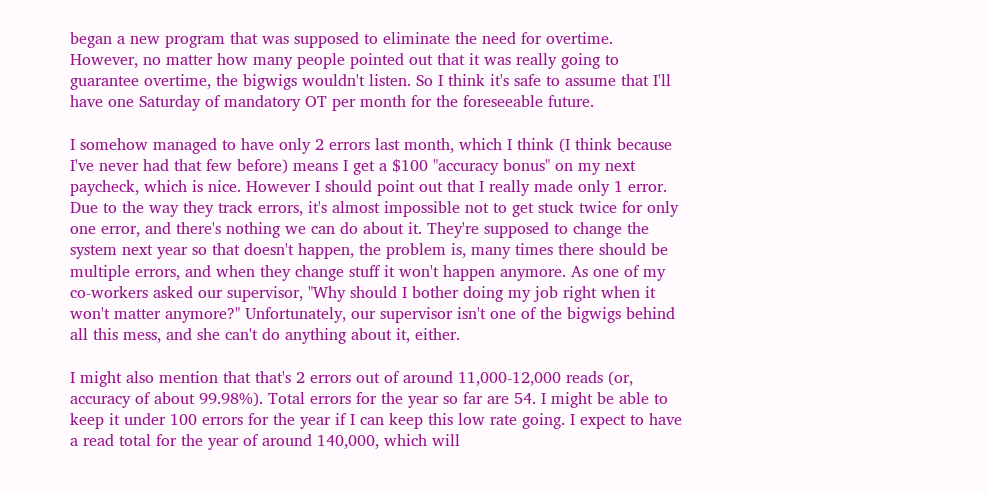began a new program that was supposed to eliminate the need for overtime. However, no matter how many people pointed out that it was really going to guarantee overtime, the bigwigs wouldn't listen. So I think it's safe to assume that I'll have one Saturday of mandatory OT per month for the foreseeable future.

I somehow managed to have only 2 errors last month, which I think (I think because I've never had that few before) means I get a $100 "accuracy bonus" on my next paycheck, which is nice. However I should point out that I really made only 1 error. Due to the way they track errors, it's almost impossible not to get stuck twice for only one error, and there's nothing we can do about it. They're supposed to change the system next year so that doesn't happen, the problem is, many times there should be multiple errors, and when they change stuff it won't happen anymore. As one of my co-workers asked our supervisor, "Why should I bother doing my job right when it won't matter anymore?" Unfortunately, our supervisor isn't one of the bigwigs behind all this mess, and she can't do anything about it, either.

I might also mention that that's 2 errors out of around 11,000-12,000 reads (or, accuracy of about 99.98%). Total errors for the year so far are 54. I might be able to keep it under 100 errors for the year if I can keep this low rate going. I expect to have a read total for the year of around 140,000, which will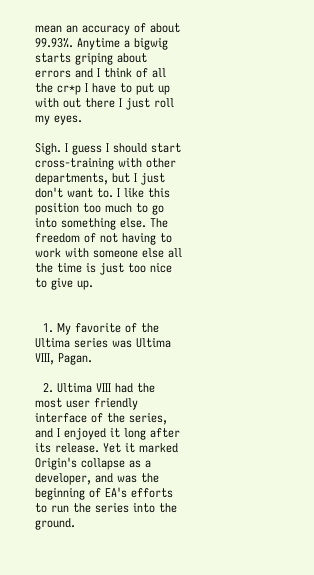mean an accuracy of about 99.93%. Anytime a bigwig starts griping about errors and I think of all the cr*p I have to put up with out there I just roll my eyes.

Sigh. I guess I should start cross-training with other departments, but I just don't want to. I like this position too much to go into something else. The freedom of not having to work with someone else all the time is just too nice to give up.


  1. My favorite of the Ultima series was Ultima VIII, Pagan.

  2. Ultima VIII had the most user friendly interface of the series, and I enjoyed it long after its release. Yet it marked Origin's collapse as a developer, and was the beginning of EA's efforts to run the series into the ground.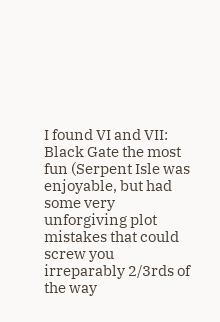I found VI and VII: Black Gate the most fun (Serpent Isle was enjoyable, but had some very unforgiving plot mistakes that could screw you irreparably 2/3rds of the way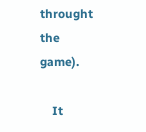throught the game).

    It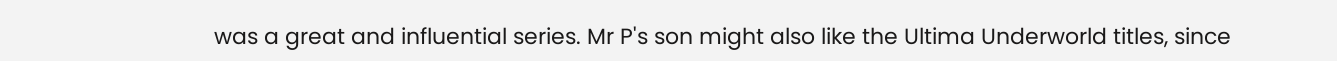was a great and influential series. Mr P's son might also like the Ultima Underworld titles, since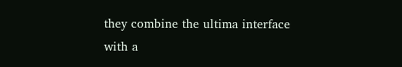they combine the ultima interface with a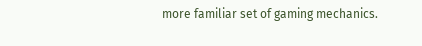more familiar set of gaming mechanics.